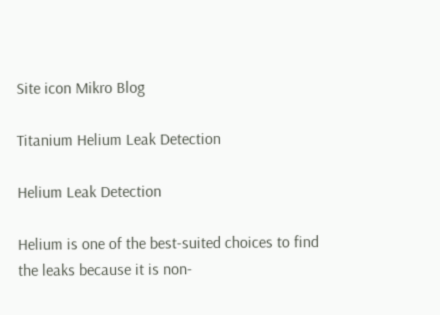Site icon Mikro Blog

Titanium Helium Leak Detection

Helium Leak Detection

Helium is one of the best-suited choices to find the leaks because it is non-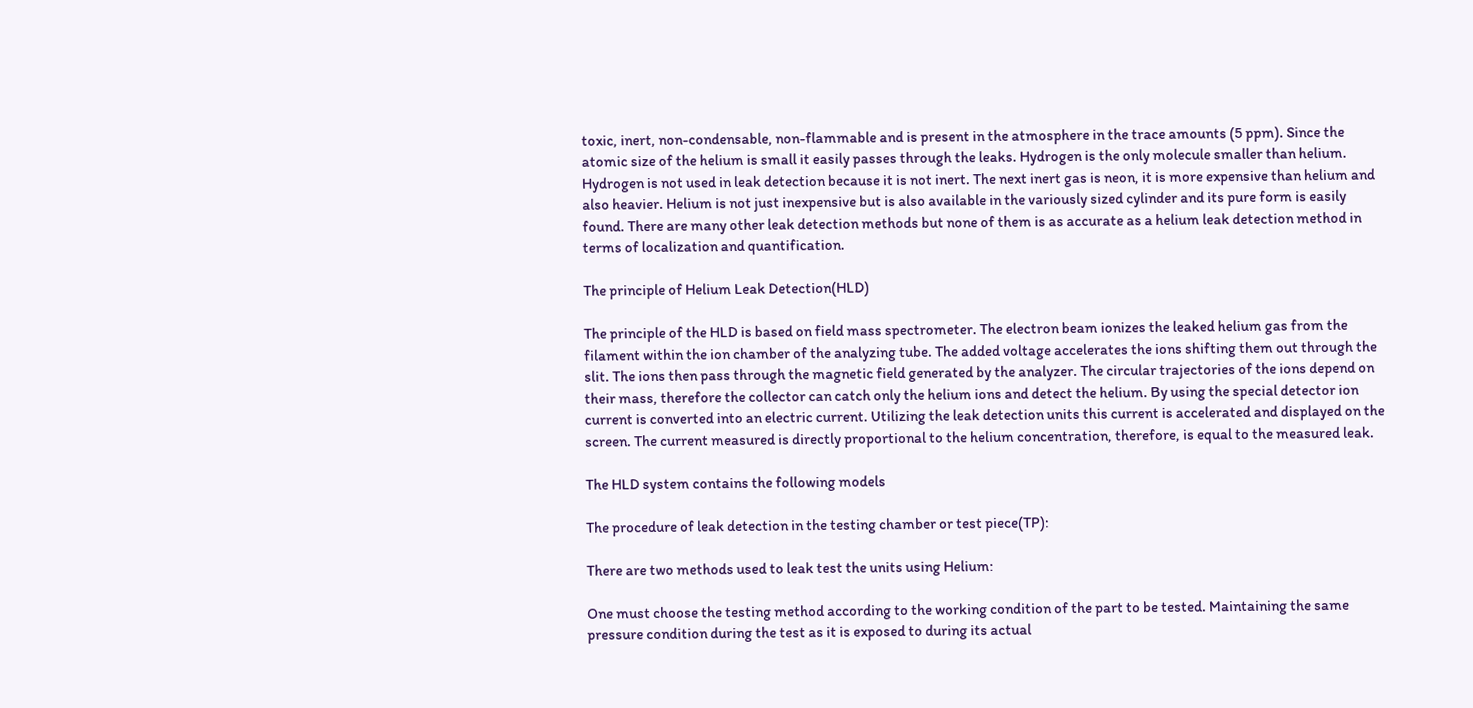toxic, inert, non-condensable, non-flammable and is present in the atmosphere in the trace amounts (5 ppm). Since the atomic size of the helium is small it easily passes through the leaks. Hydrogen is the only molecule smaller than helium. Hydrogen is not used in leak detection because it is not inert. The next inert gas is neon, it is more expensive than helium and also heavier. Helium is not just inexpensive but is also available in the variously sized cylinder and its pure form is easily found. There are many other leak detection methods but none of them is as accurate as a helium leak detection method in terms of localization and quantification.

The principle of Helium Leak Detection(HLD)

The principle of the HLD is based on field mass spectrometer. The electron beam ionizes the leaked helium gas from the filament within the ion chamber of the analyzing tube. The added voltage accelerates the ions shifting them out through the slit. The ions then pass through the magnetic field generated by the analyzer. The circular trajectories of the ions depend on their mass, therefore the collector can catch only the helium ions and detect the helium. By using the special detector ion current is converted into an electric current. Utilizing the leak detection units this current is accelerated and displayed on the screen. The current measured is directly proportional to the helium concentration, therefore, is equal to the measured leak.

The HLD system contains the following models

The procedure of leak detection in the testing chamber or test piece(TP):

There are two methods used to leak test the units using Helium:

One must choose the testing method according to the working condition of the part to be tested. Maintaining the same pressure condition during the test as it is exposed to during its actual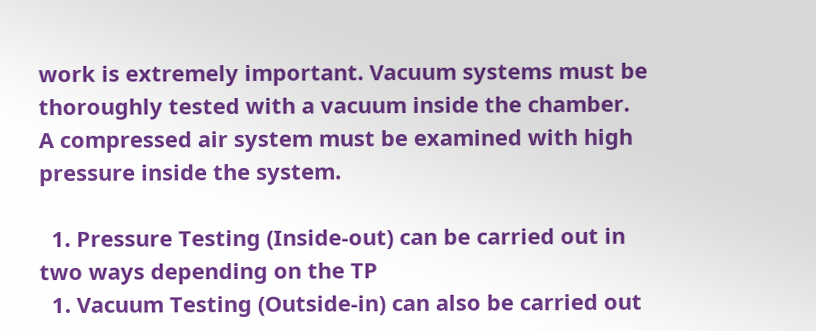work is extremely important. Vacuum systems must be thoroughly tested with a vacuum inside the chamber. A compressed air system must be examined with high pressure inside the system.

  1. Pressure Testing (Inside-out) can be carried out in two ways depending on the TP
  1. Vacuum Testing (Outside-in) can also be carried out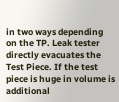in two ways depending on the TP. Leak tester directly evacuates the Test Piece. If the test piece is huge in volume is additional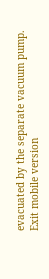evacuated by the separate vacuum pump.
Exit mobile version